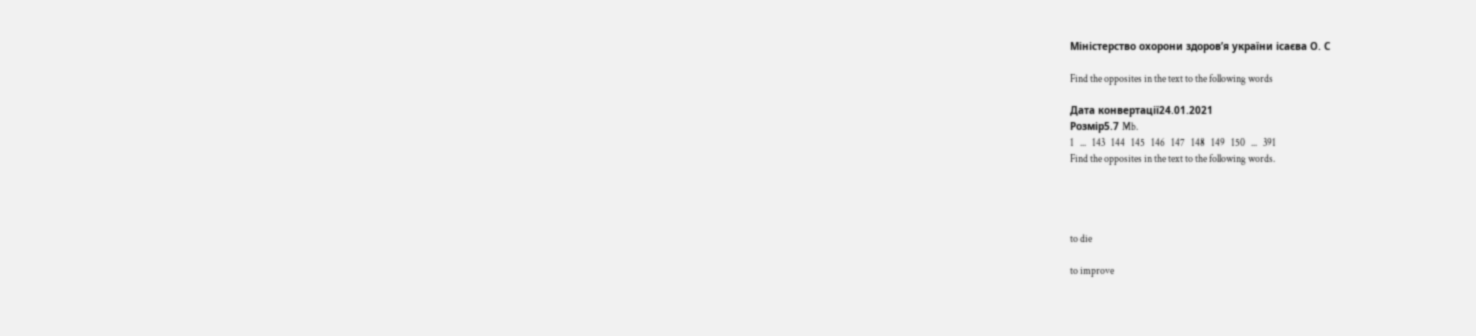Міністерство охорони здоров’я україни ісаєва О. С

Find the opposites in the text to the following words

Дата конвертації24.01.2021
Розмір5.7 Mb.
1   ...   143   144   145   146   147   148   149   150   ...   391
Find the opposites in the text to the following words.




to die

to improve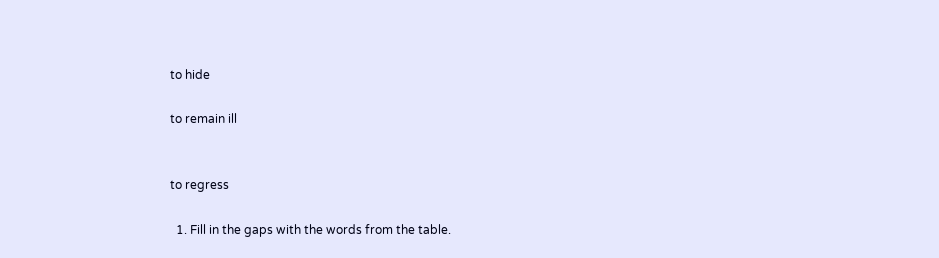to hide

to remain ill


to regress

  1. Fill in the gaps with the words from the table.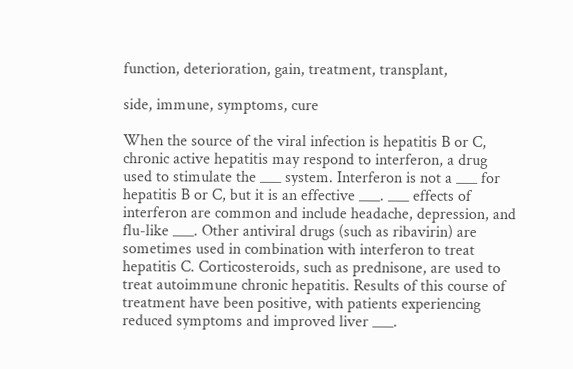function, deterioration, gain, treatment, transplant,

side, immune, symptoms, cure

When the source of the viral infection is hepatitis B or C, chronic active hepatitis may respond to interferon, a drug used to stimulate the ___ system. Interferon is not a ___ for hepatitis B or C, but it is an effective ___. ___ effects of interferon are common and include headache, depression, and flu-like ___. Other antiviral drugs (such as ribavirin) are sometimes used in combination with interferon to treat hepatitis C. Corticosteroids, such as prednisone, are used to treat autoimmune chronic hepatitis. Results of this course of treatment have been positive, with patients experiencing reduced symptoms and improved liver ___.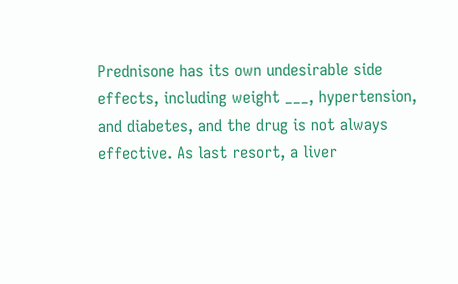Prednisone has its own undesirable side effects, including weight ___, hypertension, and diabetes, and the drug is not always effective. As last resort, a liver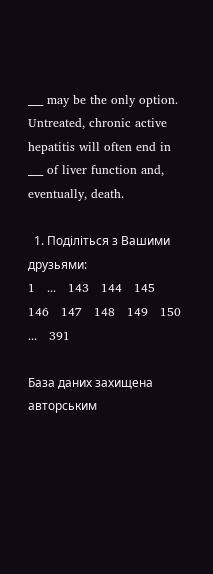___ may be the only option. Untreated, chronic active hepatitis will often end in ___ of liver function and, eventually, death.

  1. Поділіться з Вашими друзьями:
1   ...   143   144   145   146   147   148   149   150   ...   391

База даних захищена авторським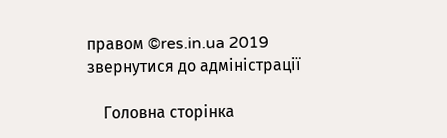правом ©res.in.ua 2019
звернутися до адміністрації

    Головна сторінка